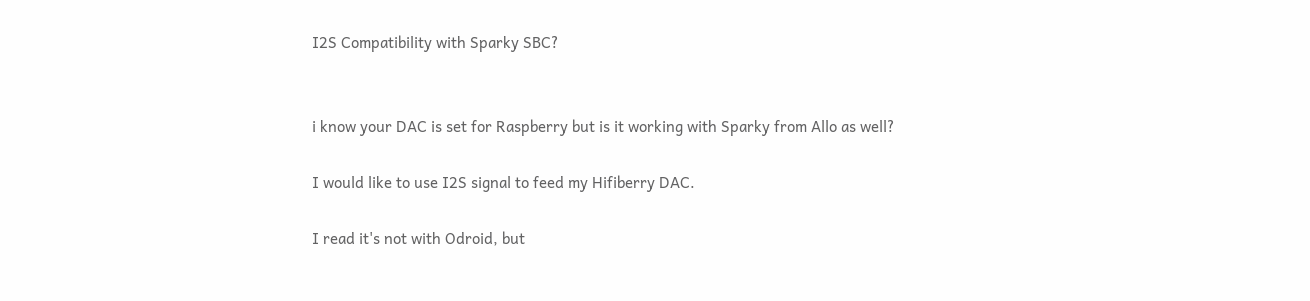I2S Compatibility with Sparky SBC?


i know your DAC is set for Raspberry but is it working with Sparky from Allo as well?

I would like to use I2S signal to feed my Hifiberry DAC.

I read it's not with Odroid, but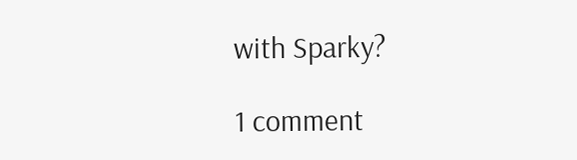with Sparky?

1 comment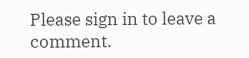Please sign in to leave a comment.